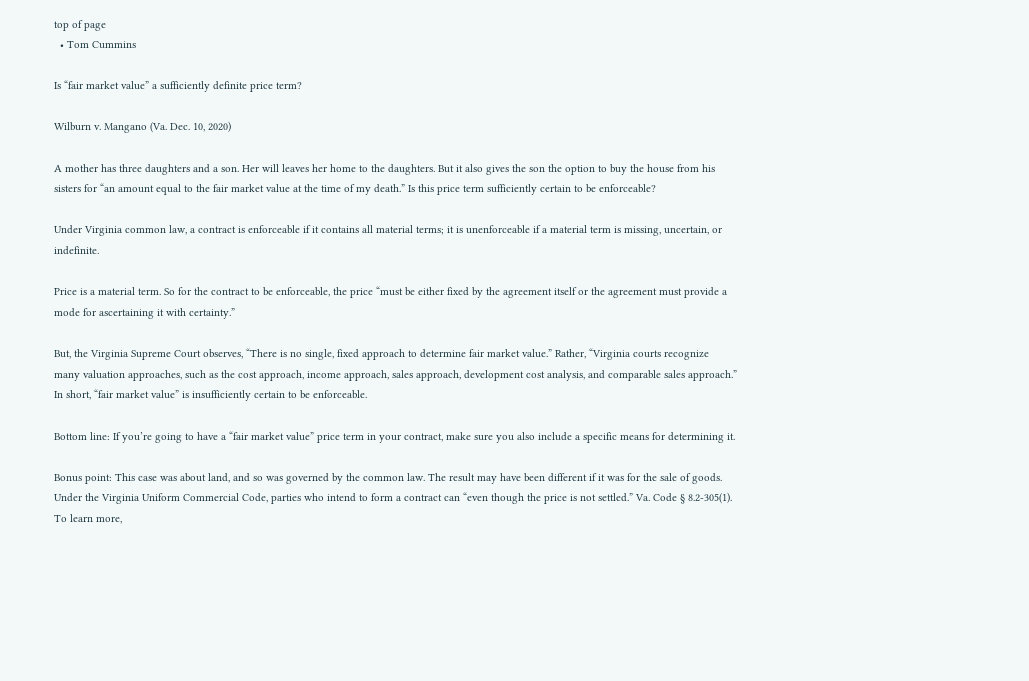top of page
  • Tom Cummins

Is “fair market value” a sufficiently definite price term?

Wilburn v. Mangano (Va. Dec. 10, 2020)

A mother has three daughters and a son. Her will leaves her home to the daughters. But it also gives the son the option to buy the house from his sisters for “an amount equal to the fair market value at the time of my death.” Is this price term sufficiently certain to be enforceable?

Under Virginia common law, a contract is enforceable if it contains all material terms; it is unenforceable if a material term is missing, uncertain, or indefinite.

Price is a material term. So for the contract to be enforceable, the price “must be either fixed by the agreement itself or the agreement must provide a mode for ascertaining it with certainty.”

But, the Virginia Supreme Court observes, “There is no single, fixed approach to determine fair market value.” Rather, “Virginia courts recognize many valuation approaches, such as the cost approach, income approach, sales approach, development cost analysis, and comparable sales approach.” In short, “fair market value” is insufficiently certain to be enforceable.

Bottom line: If you’re going to have a “fair market value” price term in your contract, make sure you also include a specific means for determining it.

Bonus point: This case was about land, and so was governed by the common law. The result may have been different if it was for the sale of goods. Under the Virginia Uniform Commercial Code, parties who intend to form a contract can “even though the price is not settled.” Va. Code § 8.2-305(1). To learn more,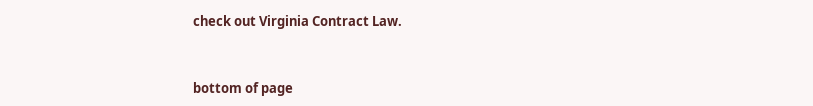check out Virginia Contract Law.


bottom of page